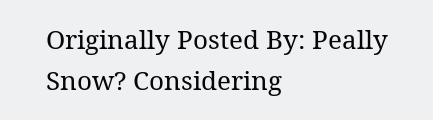Originally Posted By: Peally
Snow? Considering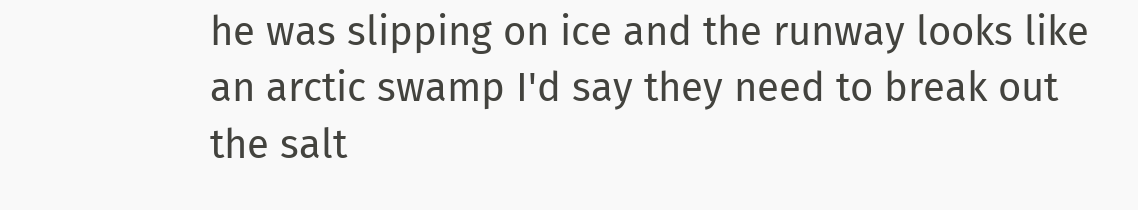he was slipping on ice and the runway looks like an arctic swamp I'd say they need to break out the salt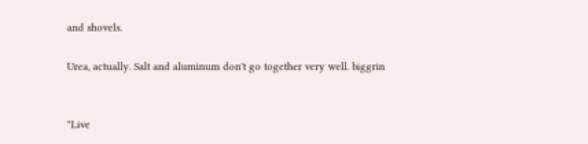and shovels.

Urea, actually. Salt and aluminum don't go together very well. biggrin


"Live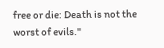free or die: Death is not the worst of evils."